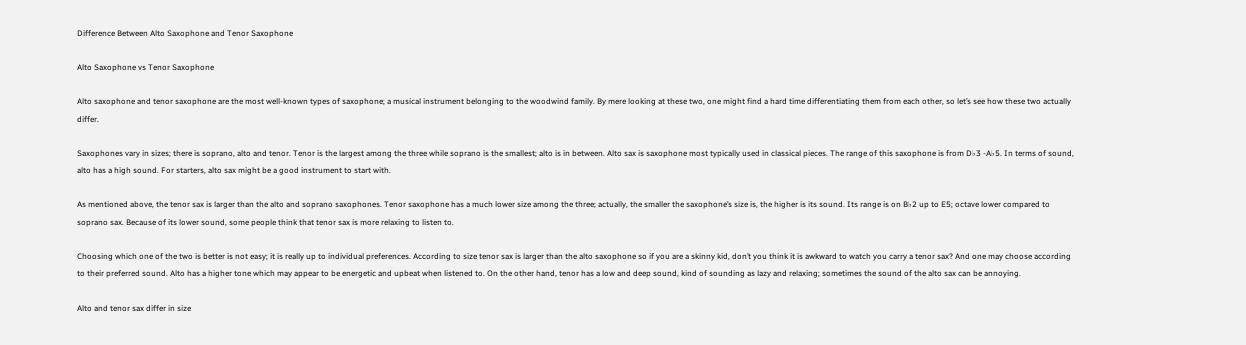Difference Between Alto Saxophone and Tenor Saxophone

Alto Saxophone vs Tenor Saxophone

Alto saxophone and tenor saxophone are the most well-known types of saxophone; a musical instrument belonging to the woodwind family. By mere looking at these two, one might find a hard time differentiating them from each other, so let’s see how these two actually differ.

Saxophones vary in sizes; there is soprano, alto and tenor. Tenor is the largest among the three while soprano is the smallest; alto is in between. Alto sax is saxophone most typically used in classical pieces. The range of this saxophone is from D♭3 -A♭5. In terms of sound, alto has a high sound. For starters, alto sax might be a good instrument to start with.

As mentioned above, the tenor sax is larger than the alto and soprano saxophones. Tenor saxophone has a much lower size among the three; actually, the smaller the saxophone’s size is, the higher is its sound. Its range is on B♭2 up to E5; octave lower compared to soprano sax. Because of its lower sound, some people think that tenor sax is more relaxing to listen to.

Choosing which one of the two is better is not easy; it is really up to individual preferences. According to size tenor sax is larger than the alto saxophone so if you are a skinny kid, don’t you think it is awkward to watch you carry a tenor sax? And one may choose according to their preferred sound. Alto has a higher tone which may appear to be energetic and upbeat when listened to. On the other hand, tenor has a low and deep sound, kind of sounding as lazy and relaxing; sometimes the sound of the alto sax can be annoying.

Alto and tenor sax differ in size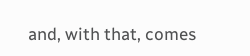and, with that, comes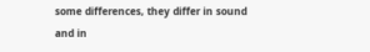some differences, they differ in sound and in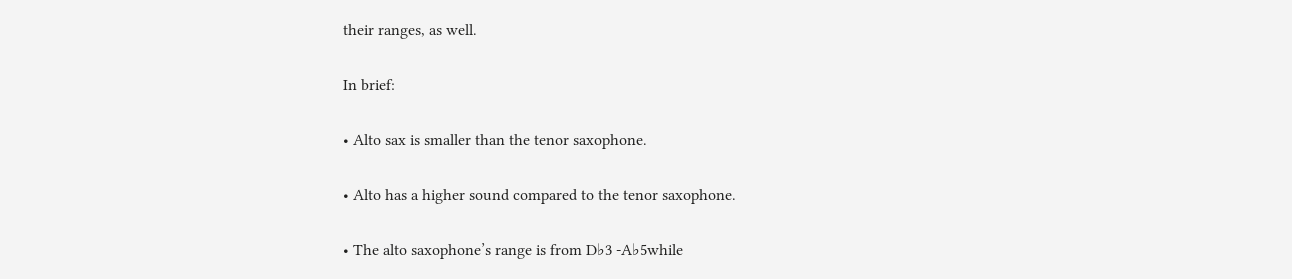their ranges, as well.

In brief:

• Alto sax is smaller than the tenor saxophone.

• Alto has a higher sound compared to the tenor saxophone.

• The alto saxophone’s range is from D♭3 -A♭5while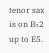tenor sax is on B♭2 up to E5.